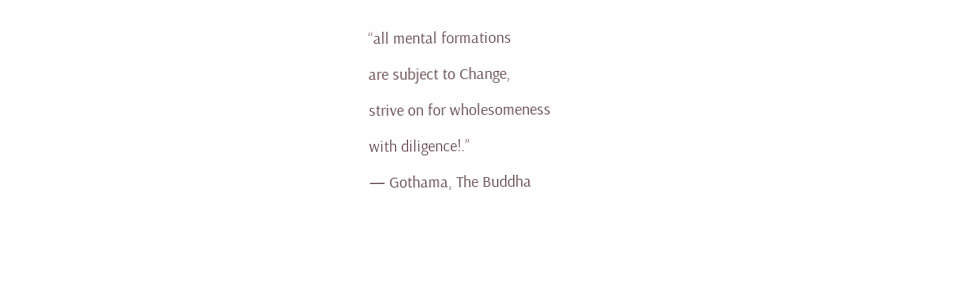“all mental formations

are subject to Change,

strive on for wholesomeness

with diligence!.”

— Gothama, The Buddha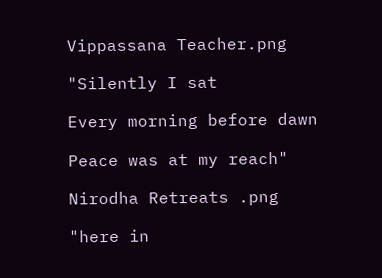Vippassana Teacher.png

"Silently I sat

Every morning before dawn

Peace was at my reach"

Nirodha Retreats .png

"here in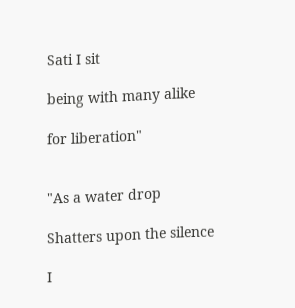Sati I sit

being with many alike

for liberation"


"As a water drop

Shatters upon the silence

I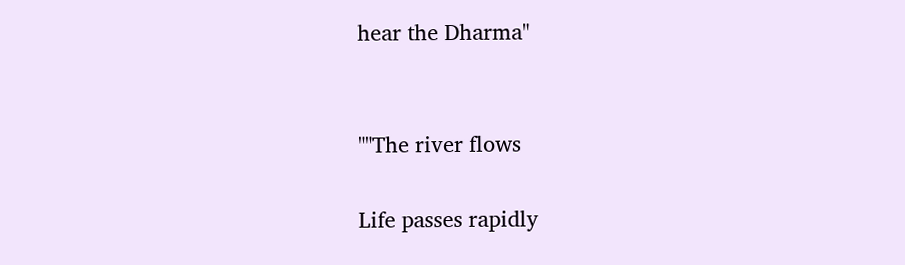hear the Dharma"


""The river flows

Life passes rapidly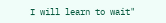I will learn to wait"